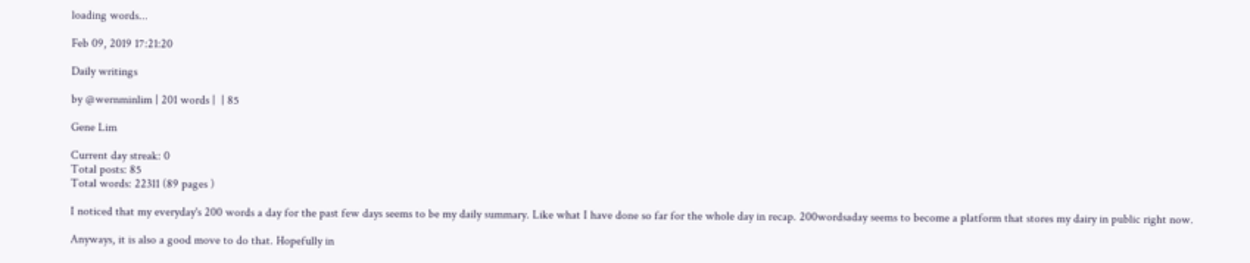loading words...

Feb 09, 2019 17:21:20

Daily writings

by @wernminlim | 201 words |  | 85

Gene Lim

Current day streak: 0
Total posts: 85
Total words: 22311 (89 pages )

I noticed that my everyday's 200 words a day for the past few days seems to be my daily summary. Like what I have done so far for the whole day in recap. 200wordsaday seems to become a platform that stores my dairy in public right now.

Anyways, it is also a good move to do that. Hopefully in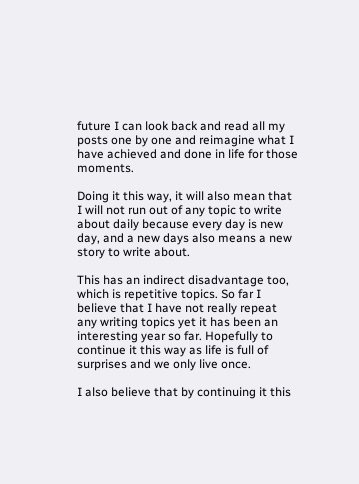future I can look back and read all my posts one by one and reimagine what I have achieved and done in life for those moments.

Doing it this way, it will also mean that I will not run out of any topic to write about daily because every day is new day, and a new days also means a new story to write about.

This has an indirect disadvantage too, which is repetitive topics. So far I believe that I have not really repeat any writing topics yet it has been an interesting year so far. Hopefully to continue it this way as life is full of surprises and we only live once.

I also believe that by continuing it this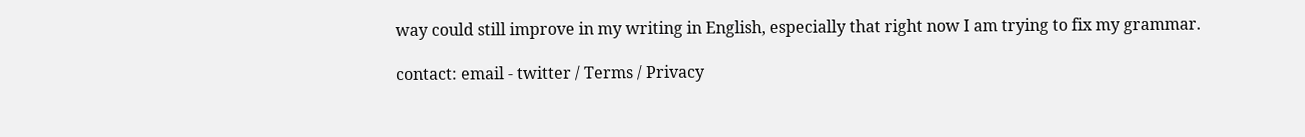way could still improve in my writing in English, especially that right now I am trying to fix my grammar.

contact: email - twitter / Terms / Privacy